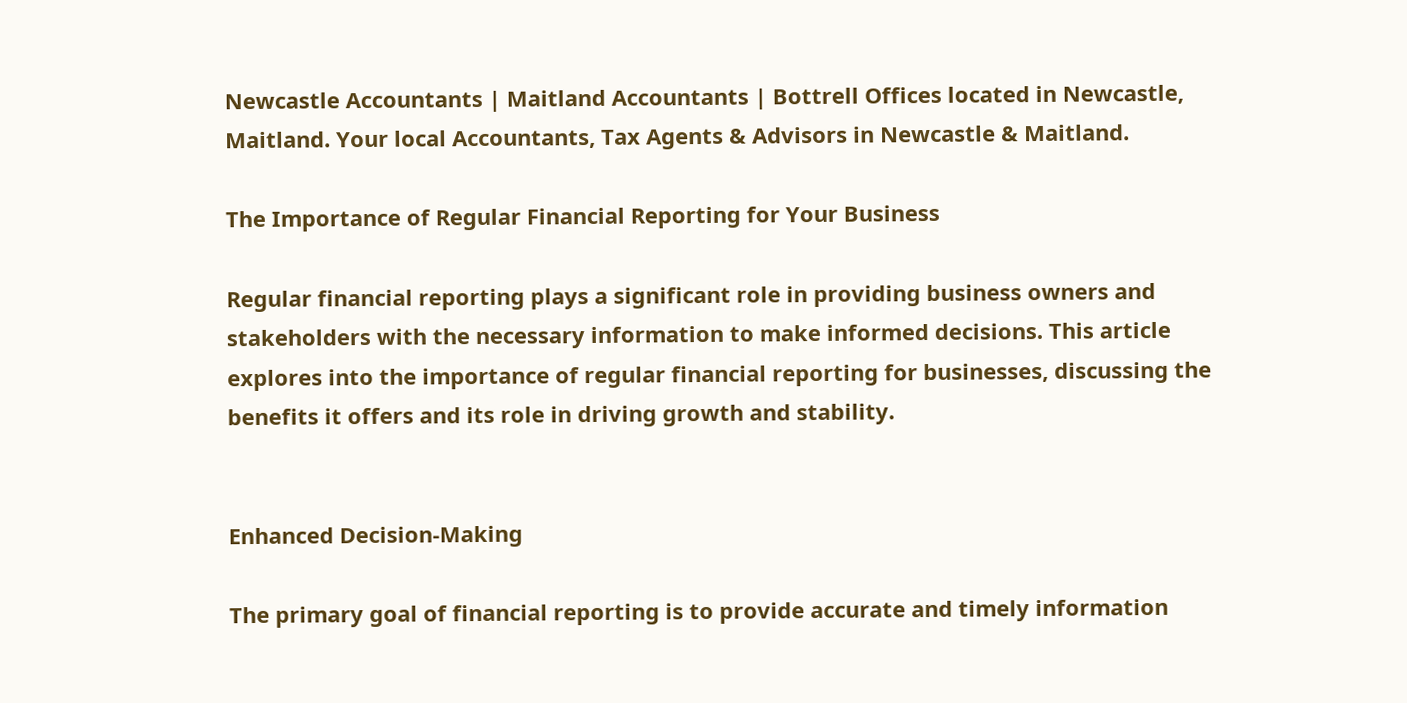Newcastle Accountants | Maitland Accountants | Bottrell Offices located in Newcastle, Maitland. Your local Accountants, Tax Agents & Advisors in Newcastle & Maitland.

The Importance of Regular Financial Reporting for Your Business

Regular financial reporting plays a significant role in providing business owners and stakeholders with the necessary information to make informed decisions. This article explores into the importance of regular financial reporting for businesses, discussing the benefits it offers and its role in driving growth and stability.


Enhanced Decision-Making

The primary goal of financial reporting is to provide accurate and timely information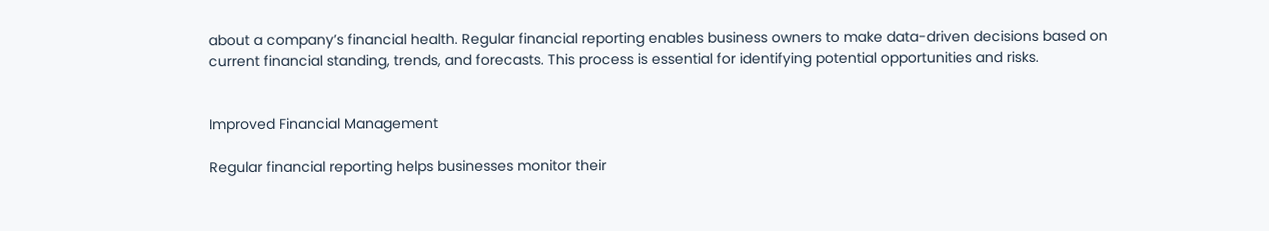about a company’s financial health. Regular financial reporting enables business owners to make data-driven decisions based on current financial standing, trends, and forecasts. This process is essential for identifying potential opportunities and risks.


Improved Financial Management

Regular financial reporting helps businesses monitor their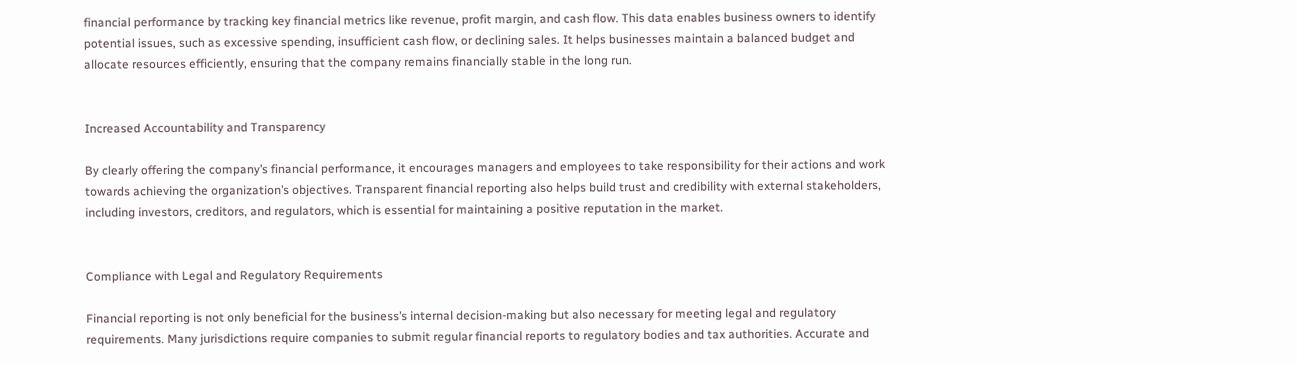financial performance by tracking key financial metrics like revenue, profit margin, and cash flow. This data enables business owners to identify potential issues, such as excessive spending, insufficient cash flow, or declining sales. It helps businesses maintain a balanced budget and allocate resources efficiently, ensuring that the company remains financially stable in the long run.


Increased Accountability and Transparency

By clearly offering the company’s financial performance, it encourages managers and employees to take responsibility for their actions and work towards achieving the organization’s objectives. Transparent financial reporting also helps build trust and credibility with external stakeholders, including investors, creditors, and regulators, which is essential for maintaining a positive reputation in the market.


Compliance with Legal and Regulatory Requirements

Financial reporting is not only beneficial for the business’s internal decision-making but also necessary for meeting legal and regulatory requirements. Many jurisdictions require companies to submit regular financial reports to regulatory bodies and tax authorities. Accurate and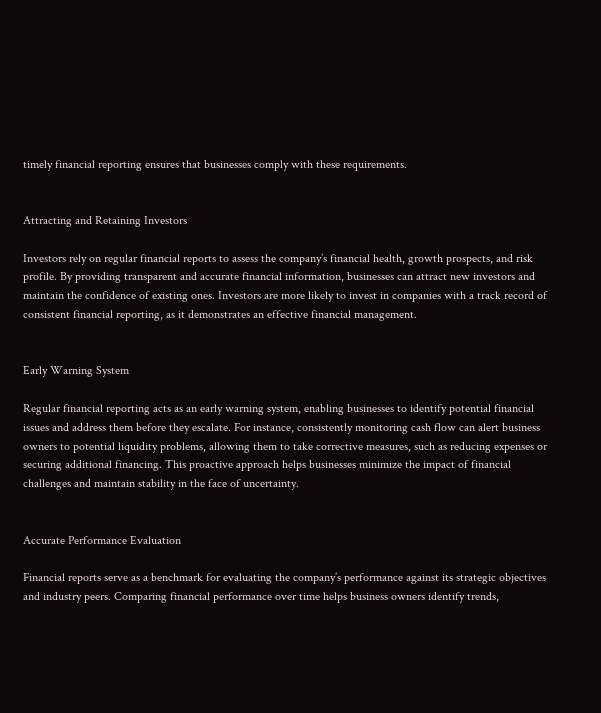timely financial reporting ensures that businesses comply with these requirements.


Attracting and Retaining Investors

Investors rely on regular financial reports to assess the company’s financial health, growth prospects, and risk profile. By providing transparent and accurate financial information, businesses can attract new investors and maintain the confidence of existing ones. Investors are more likely to invest in companies with a track record of consistent financial reporting, as it demonstrates an effective financial management.


Early Warning System

Regular financial reporting acts as an early warning system, enabling businesses to identify potential financial issues and address them before they escalate. For instance, consistently monitoring cash flow can alert business owners to potential liquidity problems, allowing them to take corrective measures, such as reducing expenses or securing additional financing. This proactive approach helps businesses minimize the impact of financial challenges and maintain stability in the face of uncertainty.


Accurate Performance Evaluation

Financial reports serve as a benchmark for evaluating the company’s performance against its strategic objectives and industry peers. Comparing financial performance over time helps business owners identify trends,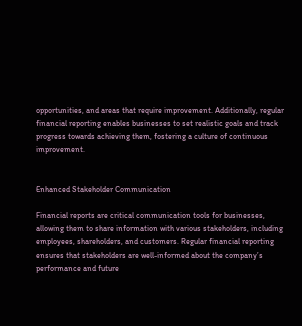opportunities, and areas that require improvement. Additionally, regular financial reporting enables businesses to set realistic goals and track progress towards achieving them, fostering a culture of continuous improvement.


Enhanced Stakeholder Communication

Financial reports are critical communication tools for businesses, allowing them to share information with various stakeholders, including employees, shareholders, and customers. Regular financial reporting ensures that stakeholders are well-informed about the company’s performance and future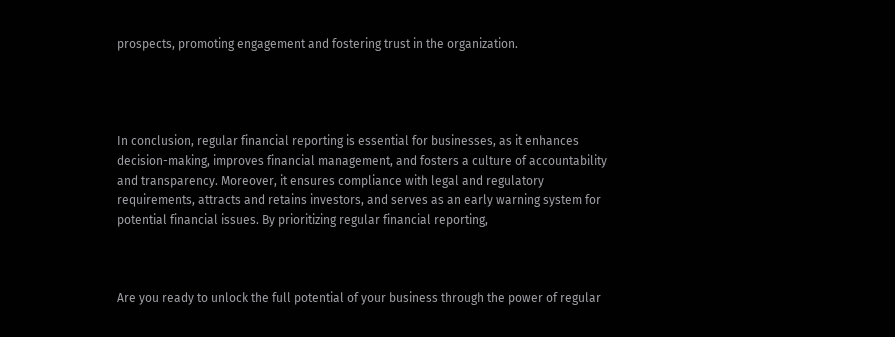prospects, promoting engagement and fostering trust in the organization.




In conclusion, regular financial reporting is essential for businesses, as it enhances decision-making, improves financial management, and fosters a culture of accountability and transparency. Moreover, it ensures compliance with legal and regulatory requirements, attracts and retains investors, and serves as an early warning system for potential financial issues. By prioritizing regular financial reporting,



Are you ready to unlock the full potential of your business through the power of regular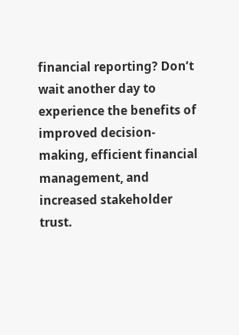financial reporting? Don’t wait another day to experience the benefits of improved decision-making, efficient financial management, and increased stakeholder trust.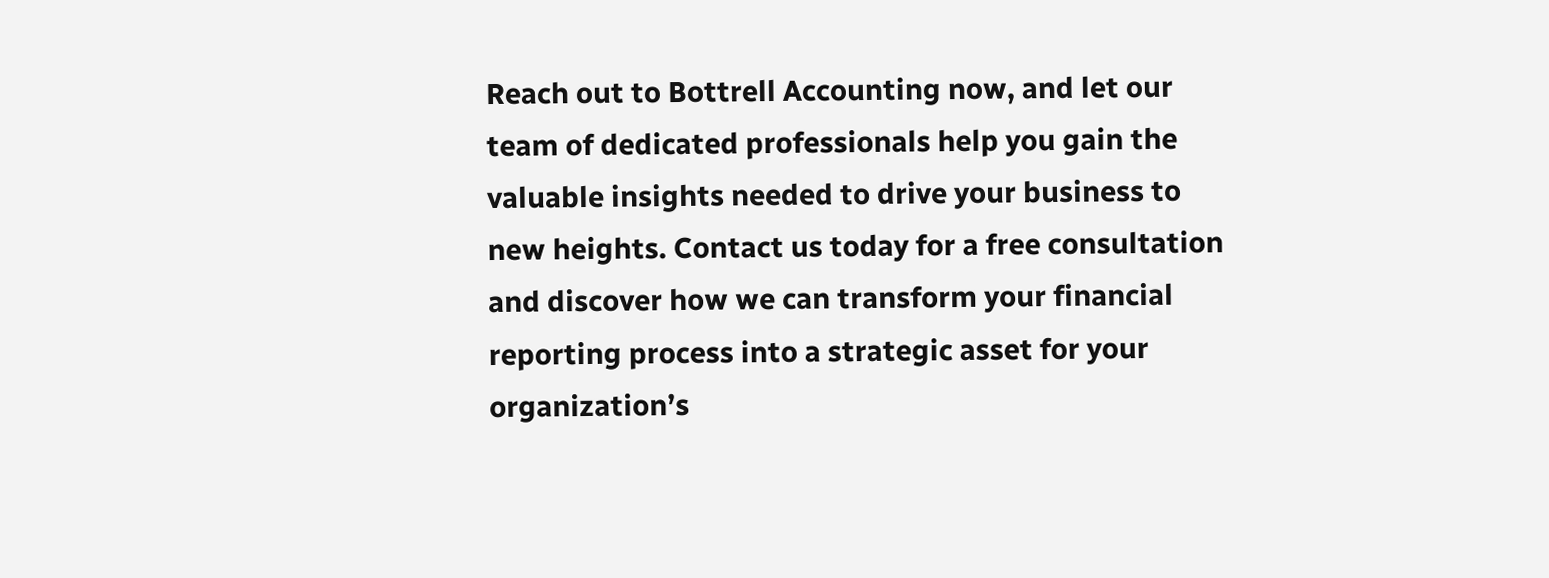Reach out to Bottrell Accounting now, and let our team of dedicated professionals help you gain the valuable insights needed to drive your business to new heights. Contact us today for a free consultation and discover how we can transform your financial reporting process into a strategic asset for your organization’s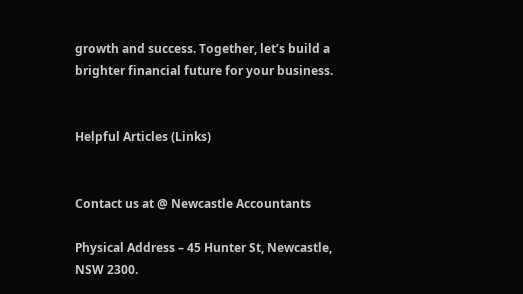growth and success. Together, let’s build a brighter financial future for your business.


Helpful Articles (Links)


Contact us at @ Newcastle Accountants

Physical Address – 45 Hunter St, Newcastle, NSW 2300.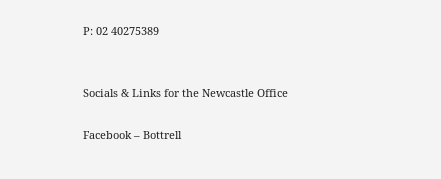P: 02 40275389


Socials & Links for the Newcastle Office

Facebook – Bottrell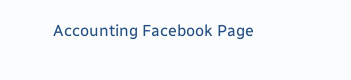Accounting Facebook Page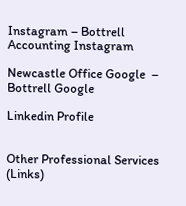Instagram – Bottrell Accounting Instagram

Newcastle Office Google  – Bottrell Google

Linkedin Profile


Other Professional Services (Links)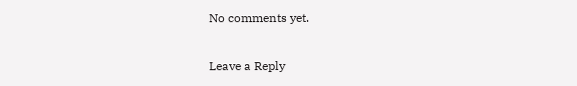No comments yet.

Leave a Reply